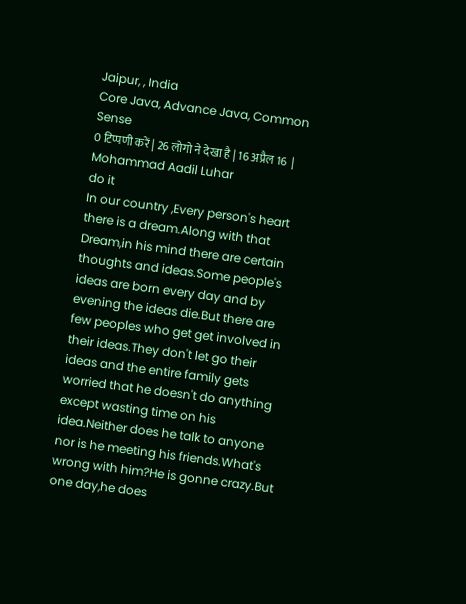Jaipur, , India
Core Java, Advance Java, Common Sense
0 टिप्पणी करें | 26 लोगो ने देखा है | 16 अप्रैल 16  | Mohammad Aadil Luhar
do it
In our country ,Every person's heart there is a dream.Along with that Dream,in his mind there are certain thoughts and ideas.Some people's ideas are born every day and by evening the ideas die.But there are few peoples who get get involved in their ideas.They don't let go their ideas and the entire family gets worried that he doesn't do anything except wasting time on his idea.Neither does he talk to anyone nor is he meeting his friends.What's wrong with him?He is gonne crazy.But one day,he does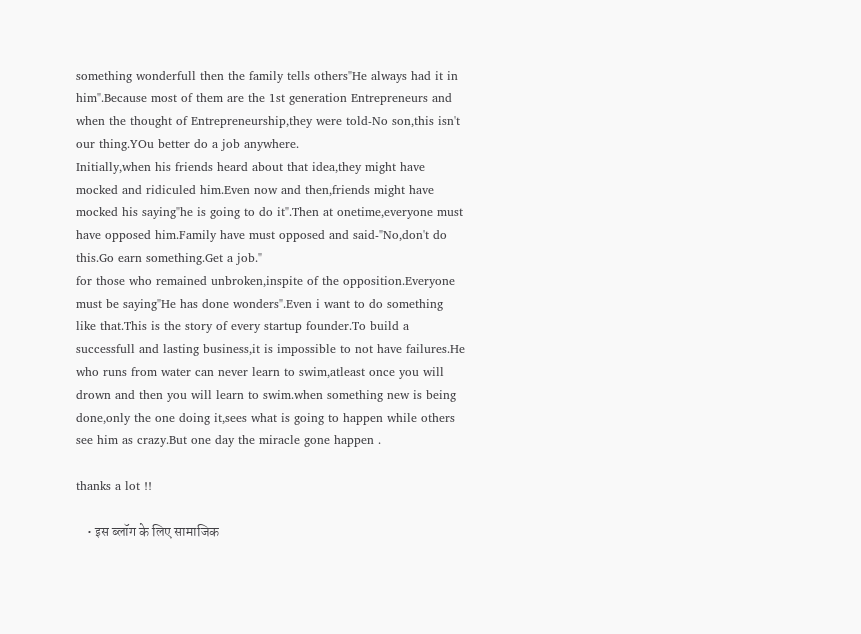something wonderfull then the family tells others"He always had it in him".Because most of them are the 1st generation Entrepreneurs and when the thought of Entrepreneurship,they were told-No son,this isn't our thing.YOu better do a job anywhere.
Initially,when his friends heard about that idea,they might have mocked and ridiculed him.Even now and then,friends might have mocked his saying"he is going to do it".Then at onetime,everyone must have opposed him.Family have must opposed and said-"No,don't do this.Go earn something.Get a job."
for those who remained unbroken,inspite of the opposition.Everyone must be saying"He has done wonders".Even i want to do something like that.This is the story of every startup founder.To build a successfull and lasting business,it is impossible to not have failures.He who runs from water can never learn to swim,atleast once you will drown and then you will learn to swim.when something new is being done,only the one doing it,sees what is going to happen while others see him as crazy.But one day the miracle gone happen .

thanks a lot !!

    • इस ब्लॉग के लिए सामाजिक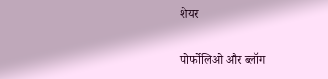शेयर

पोर्फोलिओ और ब्लॉग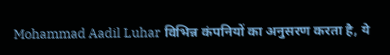Mohammad Aadil Luhar विभिन्न कंपनियों का अनुसरण करता है, ये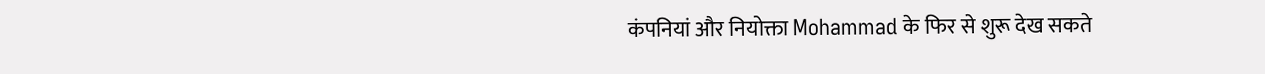कंपनियां और नियोक्ता Mohammad के फिर से शुरू देख सकते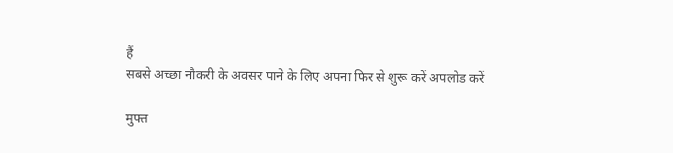हैं
सबसे अच्छा नौकरी के अवसर पाने के लिए अपना फिर से शुरू करें अपलोड करें

मुफ्त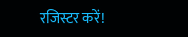रजिस्टर करें!